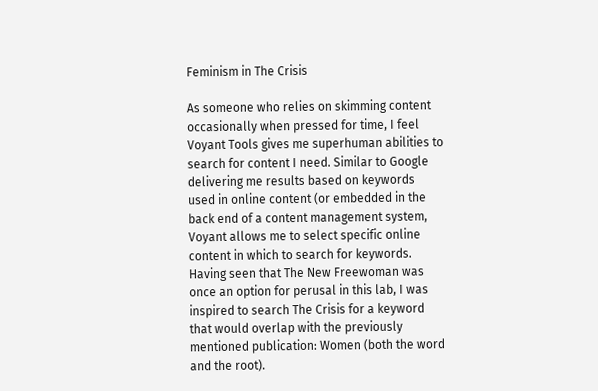Feminism in The Crisis

As someone who relies on skimming content occasionally when pressed for time, I feel Voyant Tools gives me superhuman abilities to search for content I need. Similar to Google delivering me results based on keywords used in online content (or embedded in the back end of a content management system, Voyant allows me to select specific online content in which to search for keywords. Having seen that The New Freewoman was once an option for perusal in this lab, I was inspired to search The Crisis for a keyword that would overlap with the previously mentioned publication: Women (both the word and the root).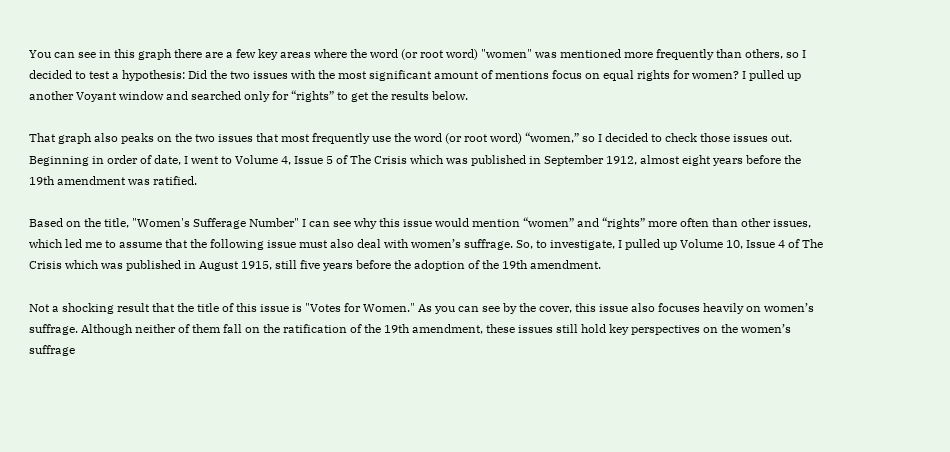You can see in this graph there are a few key areas where the word (or root word) "women" was mentioned more frequently than others, so I decided to test a hypothesis: Did the two issues with the most significant amount of mentions focus on equal rights for women? I pulled up another Voyant window and searched only for “rights” to get the results below.

That graph also peaks on the two issues that most frequently use the word (or root word) “women,” so I decided to check those issues out. Beginning in order of date, I went to Volume 4, Issue 5 of The Crisis which was published in September 1912, almost eight years before the 19th amendment was ratified.

Based on the title, "Women's Sufferage Number" I can see why this issue would mention “women” and “rights” more often than other issues, which led me to assume that the following issue must also deal with women’s suffrage. So, to investigate, I pulled up Volume 10, Issue 4 of The Crisis which was published in August 1915, still five years before the adoption of the 19th amendment.

Not a shocking result that the title of this issue is "Votes for Women." As you can see by the cover, this issue also focuses heavily on women’s suffrage. Although neither of them fall on the ratification of the 19th amendment, these issues still hold key perspectives on the women’s suffrage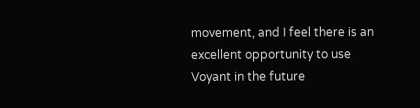movement, and I feel there is an excellent opportunity to use Voyant in the future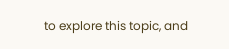to explore this topic, and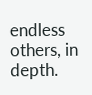endless others, in depth.